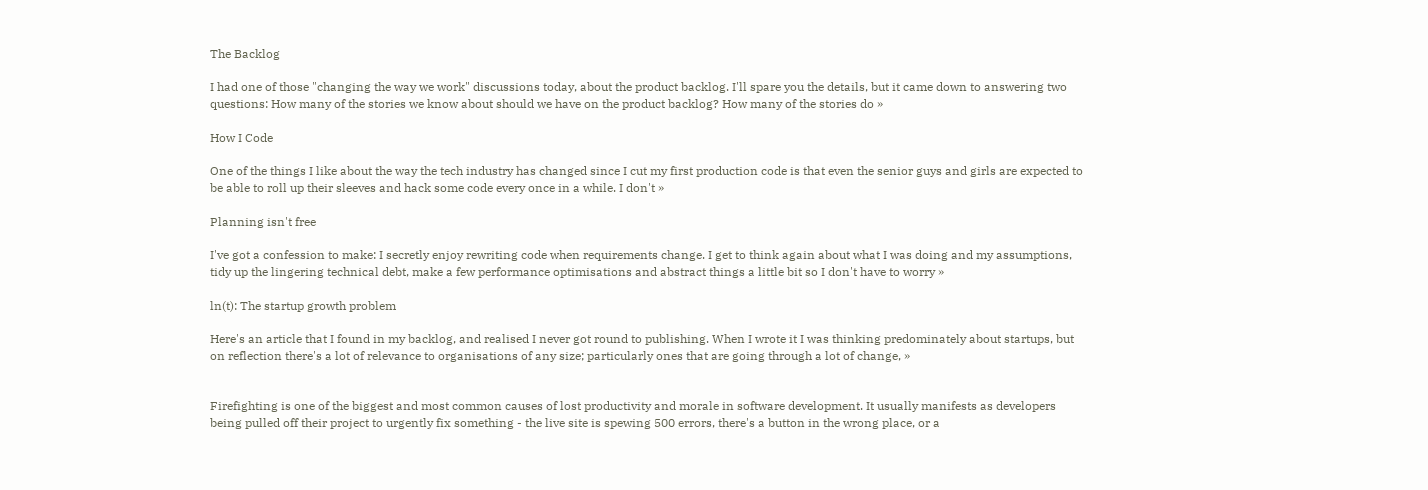The Backlog

I had one of those "changing the way we work" discussions today, about the product backlog. I'll spare you the details, but it came down to answering two questions: How many of the stories we know about should we have on the product backlog? How many of the stories do »

How I Code

One of the things I like about the way the tech industry has changed since I cut my first production code is that even the senior guys and girls are expected to be able to roll up their sleeves and hack some code every once in a while. I don't »

Planning isn't free

I've got a confession to make: I secretly enjoy rewriting code when requirements change. I get to think again about what I was doing and my assumptions, tidy up the lingering technical debt, make a few performance optimisations and abstract things a little bit so I don't have to worry »

ln(t): The startup growth problem

Here's an article that I found in my backlog, and realised I never got round to publishing. When I wrote it I was thinking predominately about startups, but on reflection there's a lot of relevance to organisations of any size; particularly ones that are going through a lot of change, »


Firefighting is one of the biggest and most common causes of lost productivity and morale in software development. It usually manifests as developers being pulled off their project to urgently fix something - the live site is spewing 500 errors, there's a button in the wrong place, or a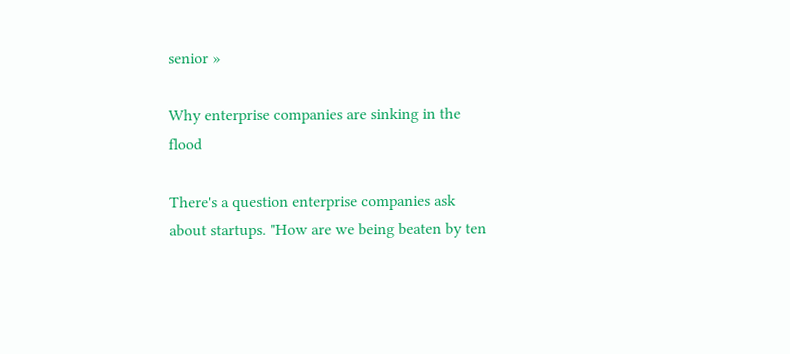senior »

Why enterprise companies are sinking in the flood

There's a question enterprise companies ask about startups. "How are we being beaten by ten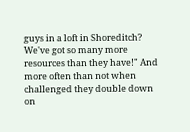guys in a loft in Shoreditch? We've got so many more resources than they have!" And more often than not when challenged they double down on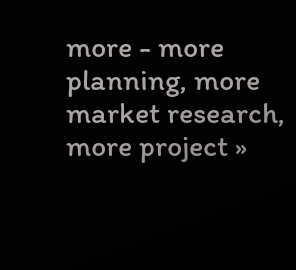more - more planning, more market research, more project »